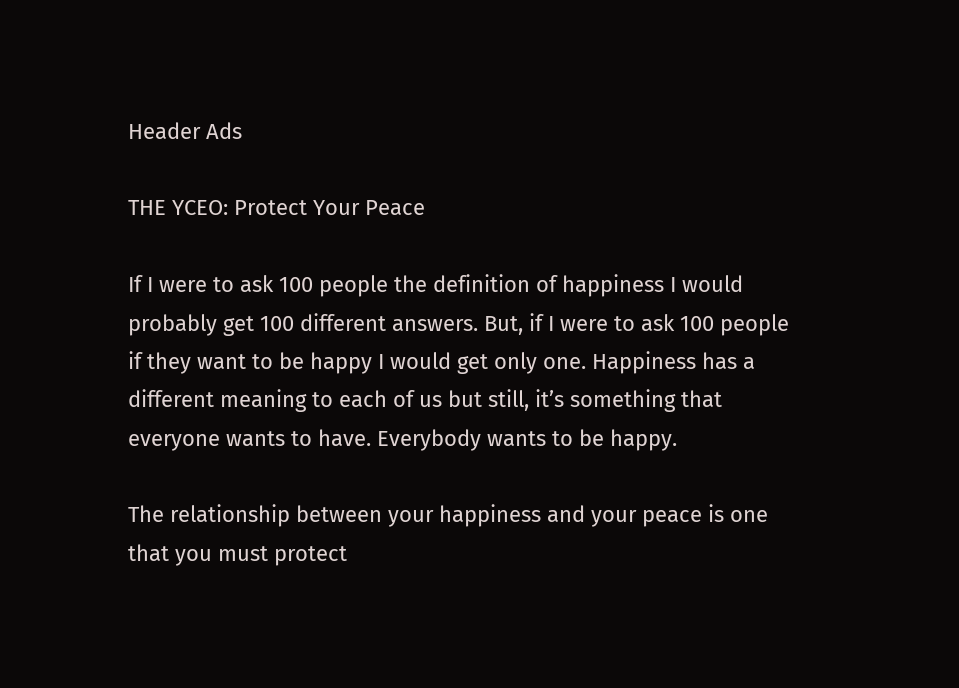Header Ads

THE YCEO: Protect Your Peace

If I were to ask 100 people the definition of happiness I would probably get 100 different answers. But, if I were to ask 100 people if they want to be happy I would get only one. Happiness has a different meaning to each of us but still, it’s something that everyone wants to have. Everybody wants to be happy.

The relationship between your happiness and your peace is one that you must protect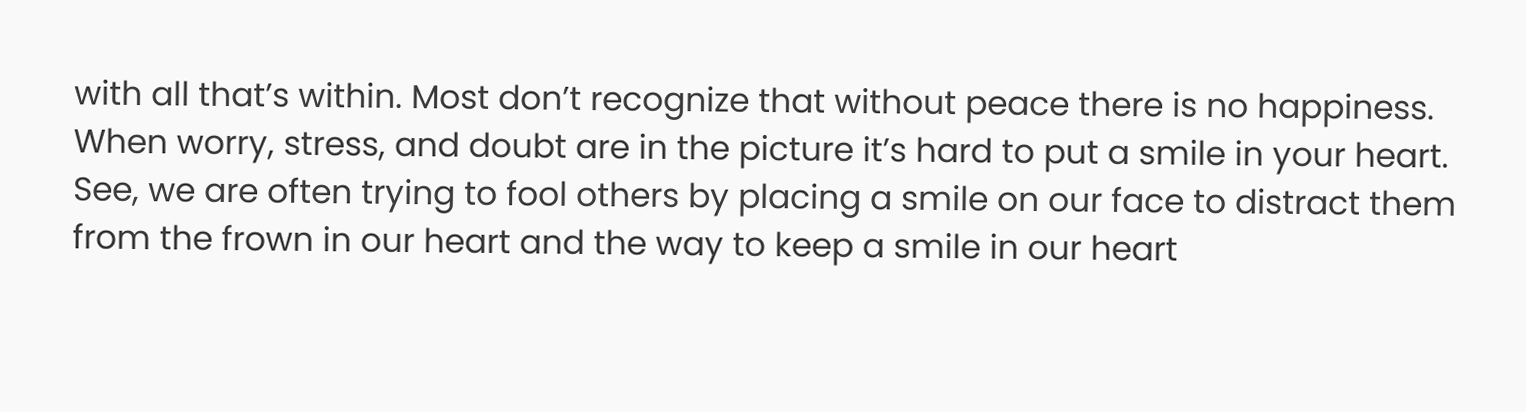with all that’s within. Most don’t recognize that without peace there is no happiness. When worry, stress, and doubt are in the picture it’s hard to put a smile in your heart. See, we are often trying to fool others by placing a smile on our face to distract them from the frown in our heart and the way to keep a smile in our heart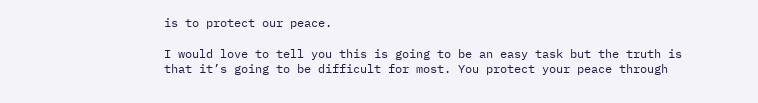is to protect our peace.

I would love to tell you this is going to be an easy task but the truth is that it’s going to be difficult for most. You protect your peace through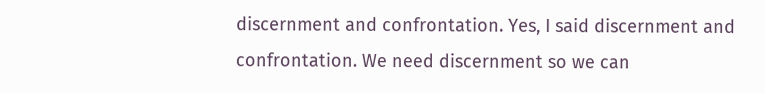discernment and confrontation. Yes, I said discernment and confrontation. We need discernment so we can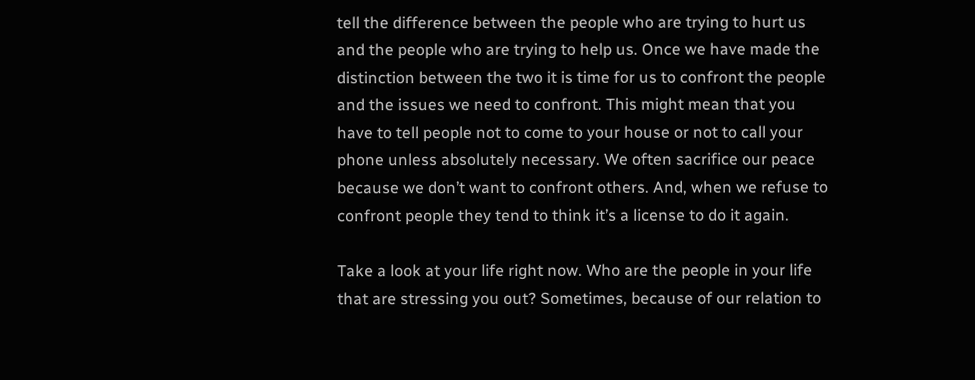tell the difference between the people who are trying to hurt us and the people who are trying to help us. Once we have made the distinction between the two it is time for us to confront the people and the issues we need to confront. This might mean that you have to tell people not to come to your house or not to call your phone unless absolutely necessary. We often sacrifice our peace because we don’t want to confront others. And, when we refuse to confront people they tend to think it’s a license to do it again.

Take a look at your life right now. Who are the people in your life that are stressing you out? Sometimes, because of our relation to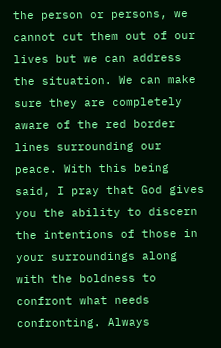the person or persons, we cannot cut them out of our lives but we can address the situation. We can make sure they are completely aware of the red border lines surrounding our peace. With this being said, I pray that God gives you the ability to discern the intentions of those in your surroundings along with the boldness to confront what needs confronting. Always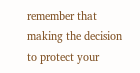remember that making the decision to protect your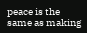peace is the same as making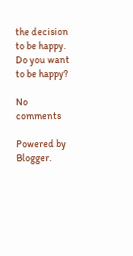the decision to be happy. Do you want to be happy?

No comments

Powered by Blogger.